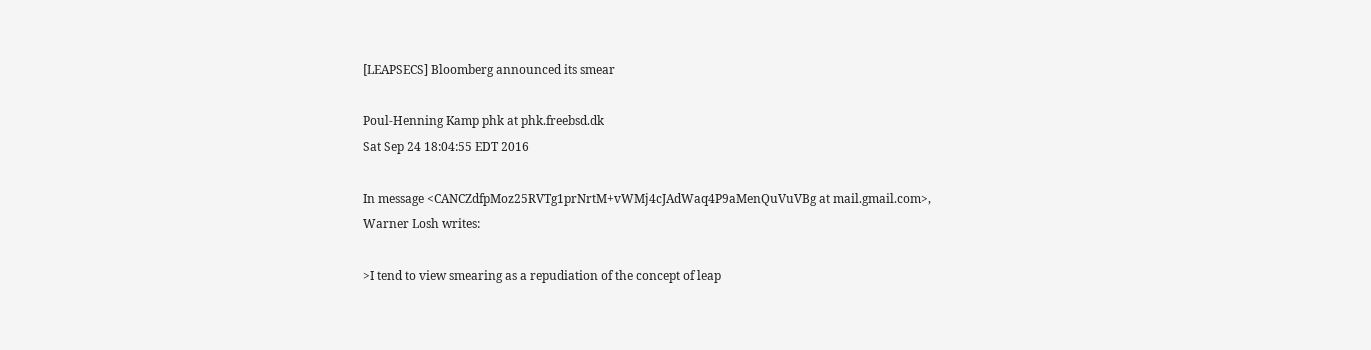[LEAPSECS] Bloomberg announced its smear

Poul-Henning Kamp phk at phk.freebsd.dk
Sat Sep 24 18:04:55 EDT 2016

In message <CANCZdfpMoz25RVTg1prNrtM+vWMj4cJAdWaq4P9aMenQuVuVBg at mail.gmail.com>, Warner Losh writes:

>I tend to view smearing as a repudiation of the concept of leap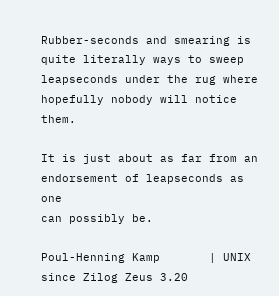Rubber-seconds and smearing is quite literally ways to sweep
leapseconds under the rug where hopefully nobody will notice them.

It is just about as far from an endorsement of leapseconds as one
can possibly be.

Poul-Henning Kamp       | UNIX since Zilog Zeus 3.20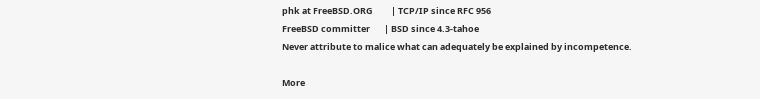phk at FreeBSD.ORG         | TCP/IP since RFC 956
FreeBSD committer       | BSD since 4.3-tahoe
Never attribute to malice what can adequately be explained by incompetence.

More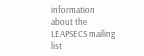information about the LEAPSECS mailing list